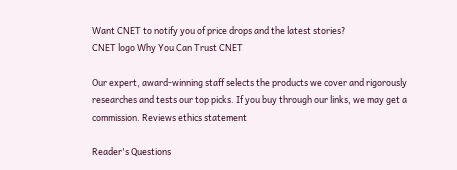Want CNET to notify you of price drops and the latest stories?
CNET logo Why You Can Trust CNET

Our expert, award-winning staff selects the products we cover and rigorously researches and tests our top picks. If you buy through our links, we may get a commission. Reviews ethics statement

Reader's Questions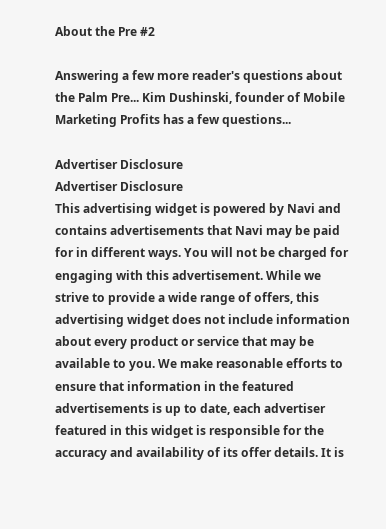About the Pre #2

Answering a few more reader's questions about the Palm Pre... Kim Dushinski, founder of Mobile Marketing Profits has a few questions...

Advertiser Disclosure
Advertiser Disclosure
This advertising widget is powered by Navi and contains advertisements that Navi may be paid for in different ways. You will not be charged for engaging with this advertisement. While we strive to provide a wide range of offers, this advertising widget does not include information about every product or service that may be available to you. We make reasonable efforts to ensure that information in the featured advertisements is up to date, each advertiser featured in this widget is responsible for the accuracy and availability of its offer details. It is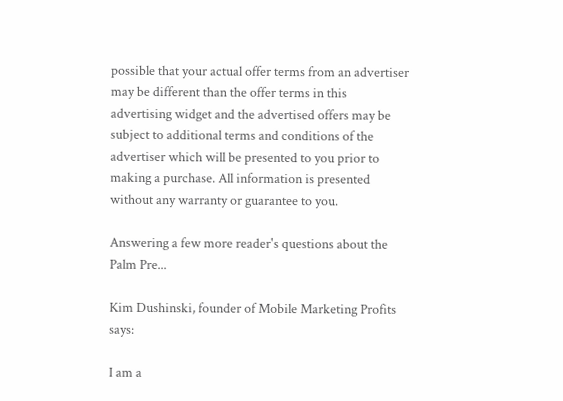possible that your actual offer terms from an advertiser may be different than the offer terms in this advertising widget and the advertised offers may be subject to additional terms and conditions of the advertiser which will be presented to you prior to making a purchase. All information is presented without any warranty or guarantee to you.

Answering a few more reader's questions about the Palm Pre...

Kim Dushinski, founder of Mobile Marketing Profits says:

I am a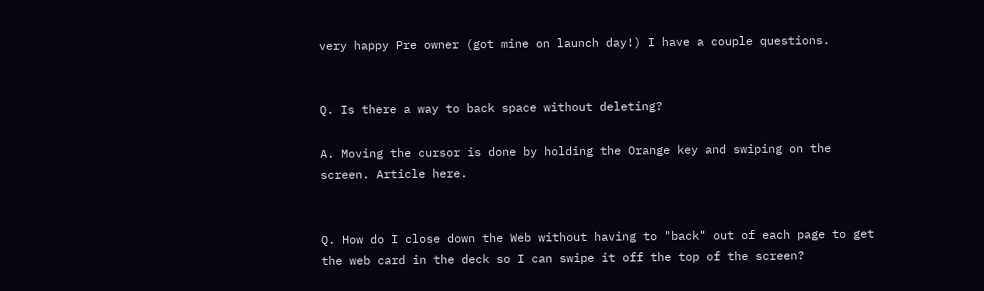very happy Pre owner (got mine on launch day!) I have a couple questions.


Q. Is there a way to back space without deleting?

A. Moving the cursor is done by holding the Orange key and swiping on the screen. Article here.


Q. How do I close down the Web without having to "back" out of each page to get the web card in the deck so I can swipe it off the top of the screen?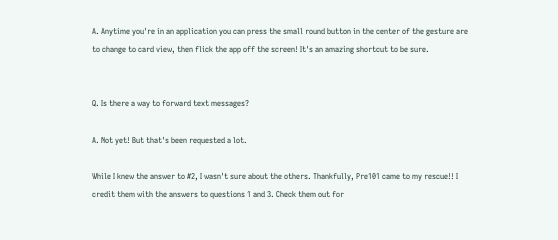A. Anytime you're in an application you can press the small round button in the center of the gesture are to change to card view, then flick the app off the screen! It's an amazing shortcut to be sure.


Q. Is there a way to forward text messages?

A. Not yet! But that's been requested a lot.

While I knew the answer to #2, I wasn't sure about the others. Thankfully, Pre101 came to my rescue!! I credit them with the answers to questions 1 and 3. Check them out for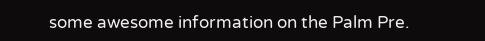some awesome information on the Palm Pre.